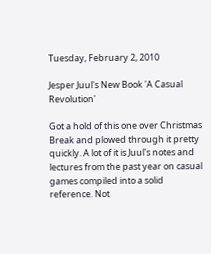Tuesday, February 2, 2010

Jesper Juul's New Book 'A Casual Revolution'

Got a hold of this one over Christmas Break and plowed through it pretty quickly. A lot of it is Juul's notes and lectures from the past year on casual games compiled into a solid reference. Not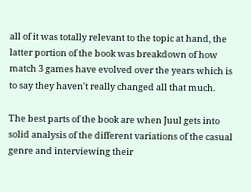all of it was totally relevant to the topic at hand, the latter portion of the book was breakdown of how match 3 games have evolved over the years which is to say they haven't really changed all that much.

The best parts of the book are when Juul gets into solid analysis of the different variations of the casual genre and interviewing their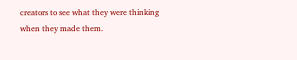creators to see what they were thinking when they made them.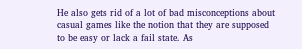He also gets rid of a lot of bad misconceptions about casual games like the notion that they are supposed to be easy or lack a fail state. As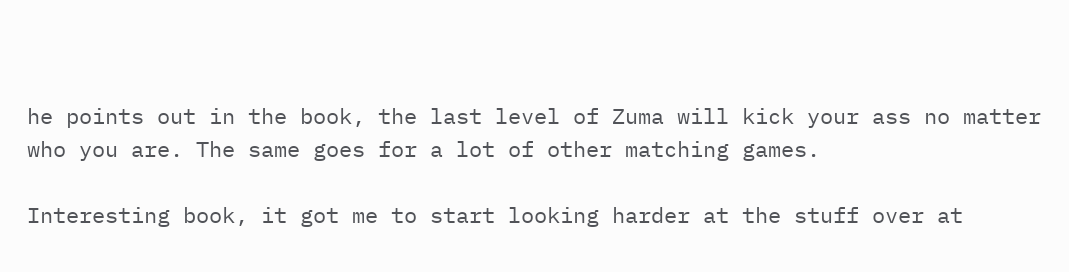he points out in the book, the last level of Zuma will kick your ass no matter who you are. The same goes for a lot of other matching games.

Interesting book, it got me to start looking harder at the stuff over at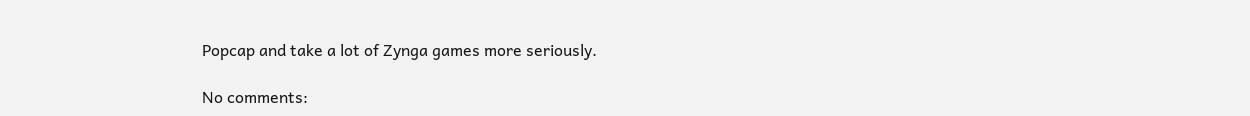Popcap and take a lot of Zynga games more seriously.

No comments: